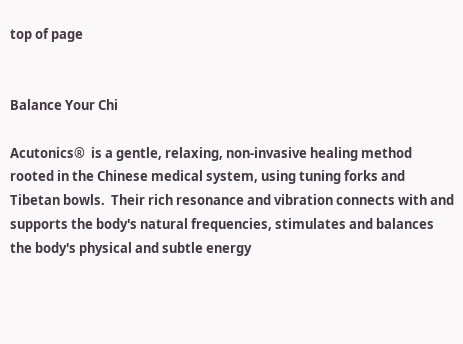top of page


Balance Your Chi

Acutonics®  is a gentle, relaxing, non-invasive healing method rooted in the Chinese medical system, using tuning forks and Tibetan bowls.  Their rich resonance and vibration connects with and supports the body's natural frequencies, stimulates and balances the body's physical and subtle energy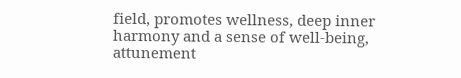field, promotes wellness, deep inner harmony and a sense of well-being, attunement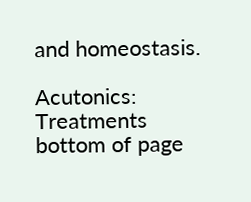and homeostasis.

Acutonics: Treatments
bottom of page